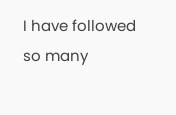I have followed so many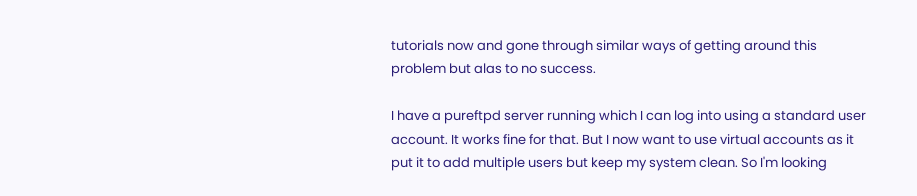tutorials now and gone through similar ways of getting around this problem but alas to no success.

I have a pureftpd server running which I can log into using a standard user account. It works fine for that. But I now want to use virtual accounts as it put it to add multiple users but keep my system clean. So I'm looking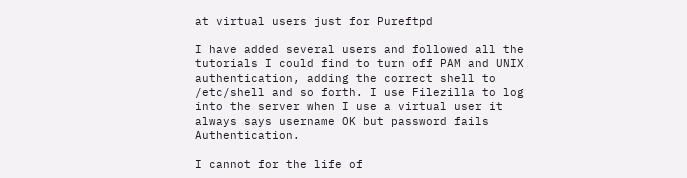at virtual users just for Pureftpd

I have added several users and followed all the tutorials I could find to turn off PAM and UNIX authentication, adding the correct shell to /etc/shell and so forth. I use Filezilla to log into the server when I use a virtual user it always says username OK but password fails Authentication.

I cannot for the life of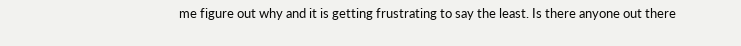me figure out why and it is getting frustrating to say the least. Is there anyone out there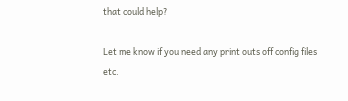that could help?

Let me know if you need any print outs off config files etc.